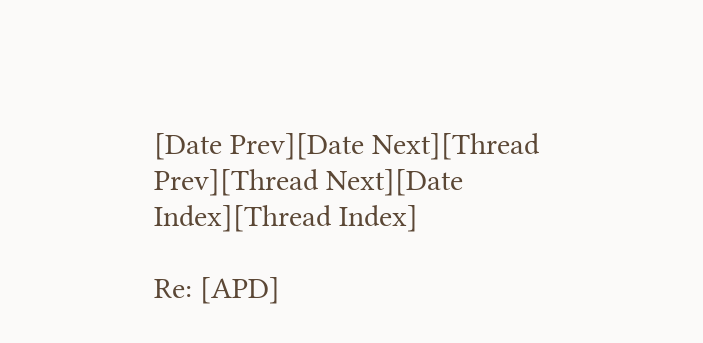[Date Prev][Date Next][Thread Prev][Thread Next][Date Index][Thread Index]

Re: [APD]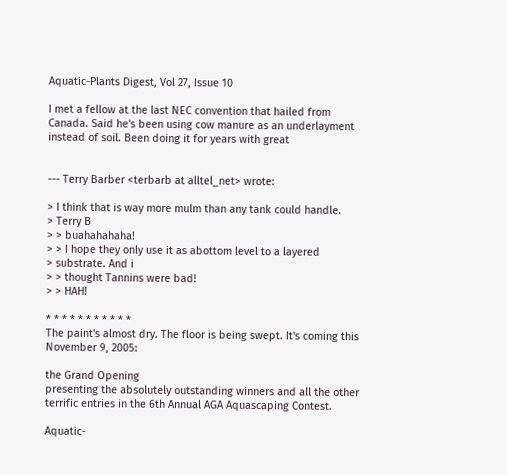Aquatic-Plants Digest, Vol 27, Issue 10

I met a fellow at the last NEC convention that hailed from
Canada. Said he's been using cow manure as an underlayment
instead of soil. Been doing it for years with great


--- Terry Barber <terbarb at alltel_net> wrote:

> I think that is way more mulm than any tank could handle.
> Terry B
> > buahahahaha!
> > I hope they only use it as abottom level to a layered
> substrate. And i
> > thought Tannins were bad!
> > HAH!

* * * * * * * * * * *
The paint's almost dry. The floor is being swept. It's coming this November 9, 2005:

the Grand Opening
presenting the absolutely outstanding winners and all the other terrific entries in the 6th Annual AGA Aquascaping Contest.

Aquatic-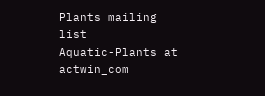Plants mailing list
Aquatic-Plants at actwin_com